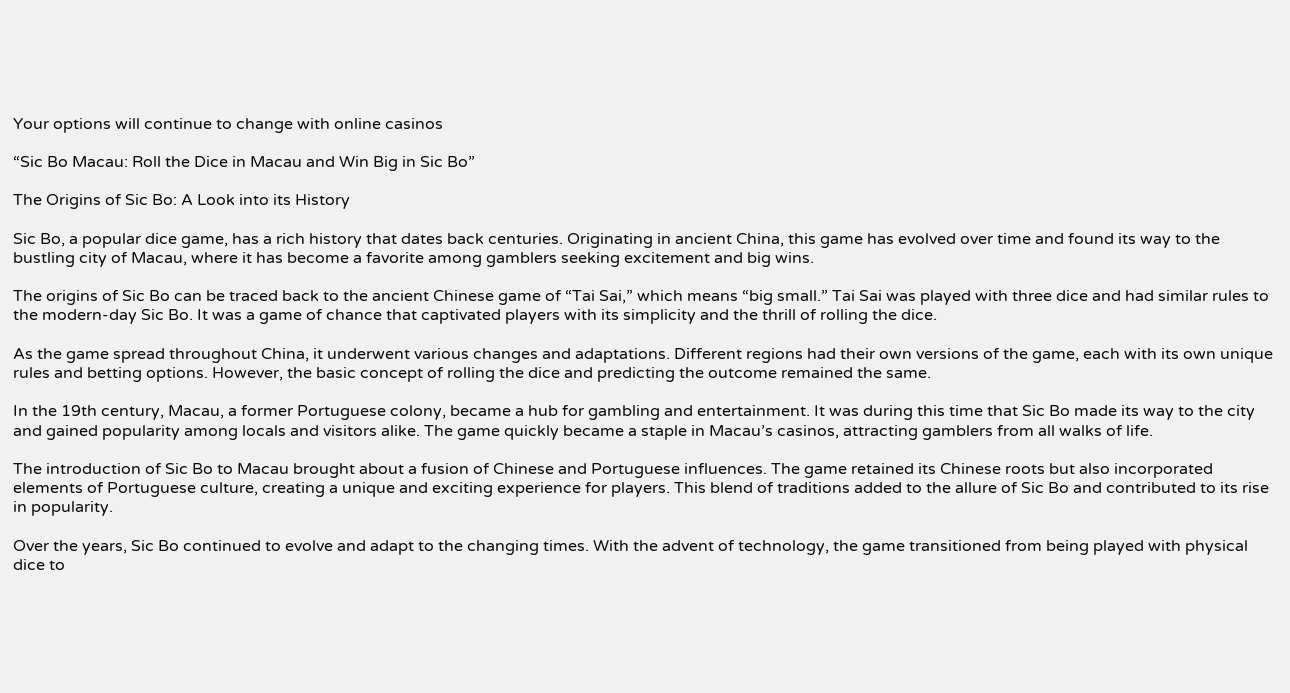Your options will continue to change with online casinos

“Sic Bo Macau: Roll the Dice in Macau and Win Big in Sic Bo”

The Origins of Sic Bo: A Look into its History

Sic Bo, a popular dice game, has a rich history that dates back centuries. Originating in ancient China, this game has evolved over time and found its way to the bustling city of Macau, where it has become a favorite among gamblers seeking excitement and big wins.

The origins of Sic Bo can be traced back to the ancient Chinese game of “Tai Sai,” which means “big small.” Tai Sai was played with three dice and had similar rules to the modern-day Sic Bo. It was a game of chance that captivated players with its simplicity and the thrill of rolling the dice.

As the game spread throughout China, it underwent various changes and adaptations. Different regions had their own versions of the game, each with its own unique rules and betting options. However, the basic concept of rolling the dice and predicting the outcome remained the same.

In the 19th century, Macau, a former Portuguese colony, became a hub for gambling and entertainment. It was during this time that Sic Bo made its way to the city and gained popularity among locals and visitors alike. The game quickly became a staple in Macau’s casinos, attracting gamblers from all walks of life.

The introduction of Sic Bo to Macau brought about a fusion of Chinese and Portuguese influences. The game retained its Chinese roots but also incorporated elements of Portuguese culture, creating a unique and exciting experience for players. This blend of traditions added to the allure of Sic Bo and contributed to its rise in popularity.

Over the years, Sic Bo continued to evolve and adapt to the changing times. With the advent of technology, the game transitioned from being played with physical dice to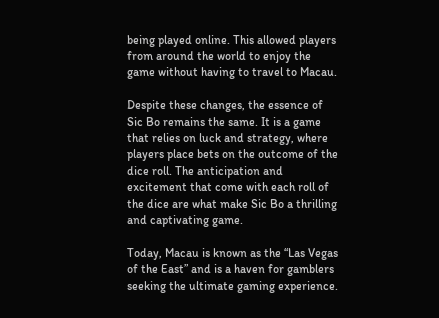being played online. This allowed players from around the world to enjoy the game without having to travel to Macau.

Despite these changes, the essence of Sic Bo remains the same. It is a game that relies on luck and strategy, where players place bets on the outcome of the dice roll. The anticipation and excitement that come with each roll of the dice are what make Sic Bo a thrilling and captivating game.

Today, Macau is known as the “Las Vegas of the East” and is a haven for gamblers seeking the ultimate gaming experience.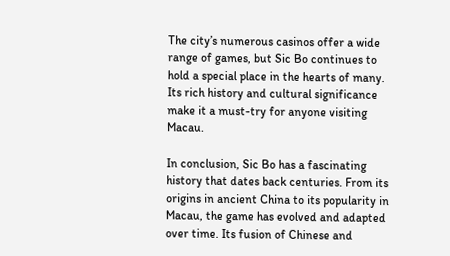The city’s numerous casinos offer a wide range of games, but Sic Bo continues to hold a special place in the hearts of many. Its rich history and cultural significance make it a must-try for anyone visiting Macau.

In conclusion, Sic Bo has a fascinating history that dates back centuries. From its origins in ancient China to its popularity in Macau, the game has evolved and adapted over time. Its fusion of Chinese and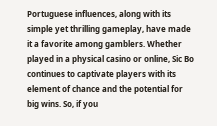Portuguese influences, along with its simple yet thrilling gameplay, have made it a favorite among gamblers. Whether played in a physical casino or online, Sic Bo continues to captivate players with its element of chance and the potential for big wins. So, if you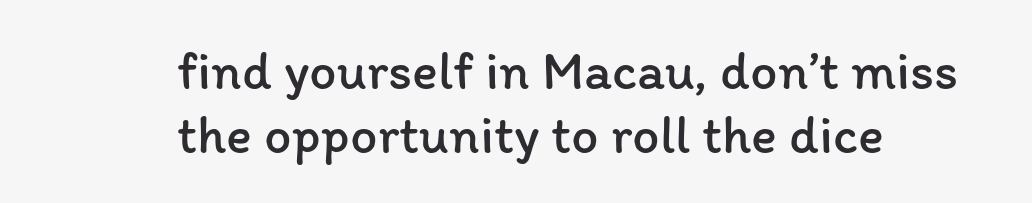find yourself in Macau, don’t miss the opportunity to roll the dice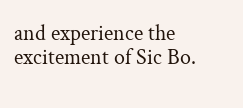and experience the excitement of Sic Bo.